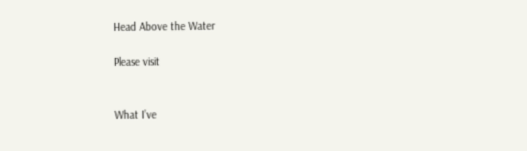Head Above the Water

Please visit


What I’ve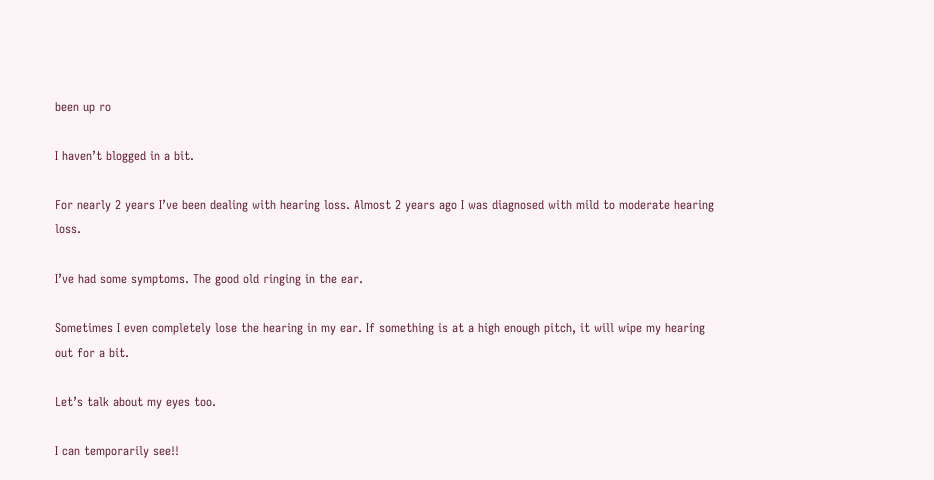been up ro

I haven’t blogged in a bit.

For nearly 2 years I’ve been dealing with hearing loss. Almost 2 years ago I was diagnosed with mild to moderate hearing loss.

I’ve had some symptoms. The good old ringing in the ear.

Sometimes I even completely lose the hearing in my ear. If something is at a high enough pitch, it will wipe my hearing out for a bit.

Let’s talk about my eyes too.

I can temporarily see!!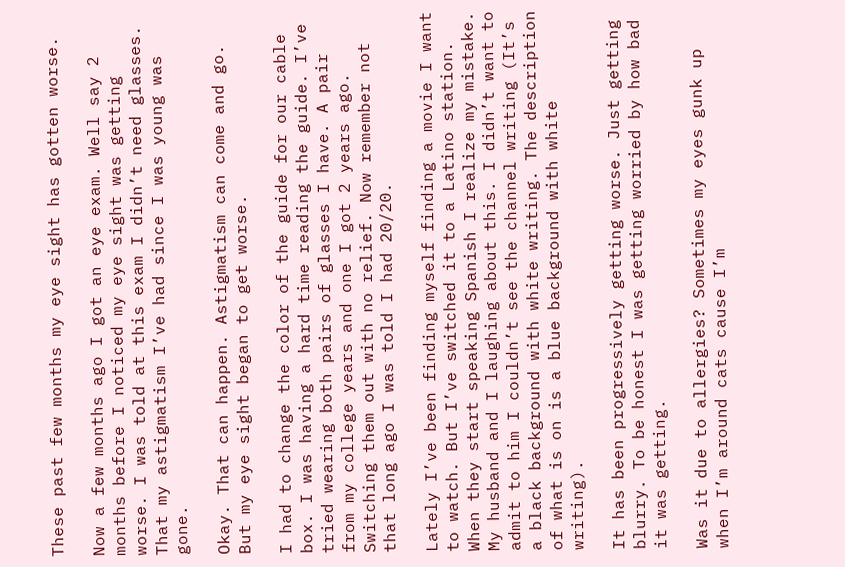These past few months my eye sight has gotten worse.

Now a few months ago I got an eye exam. Well say 2 months before I noticed my eye sight was getting worse. I was told at this exam I didn’t need glasses. That my astigmatism I’ve had since I was young was gone.

Okay. That can happen. Astigmatism can come and go. But my eye sight began to get worse.

I had to change the color of the guide for our cable box. I was having a hard time reading the guide. I’ve tried wearing both pairs of glasses I have. A pair from my college years and one I got 2 years ago. Switching them out with no relief. Now remember not that long ago I was told I had 20/20.

Lately I’ve been finding myself finding a movie I want to watch. But I’ve switched it to a Latino station. When they start speaking Spanish I realize my mistake. My husband and I laughing about this. I didn’t want to admit to him I couldn’t see the channel writing (It’s a black background with white writing. The description of what is on is a blue background with white writing).

It has been progressively getting worse. Just getting blurry. To be honest I was getting worried by how bad it was getting.

Was it due to allergies? Sometimes my eyes gunk up when I’m around cats cause I’m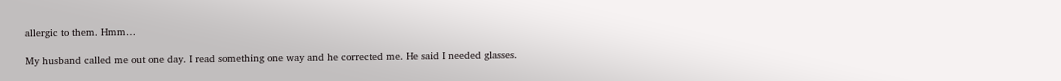allergic to them. Hmm…

My husband called me out one day. I read something one way and he corrected me. He said I needed glasses.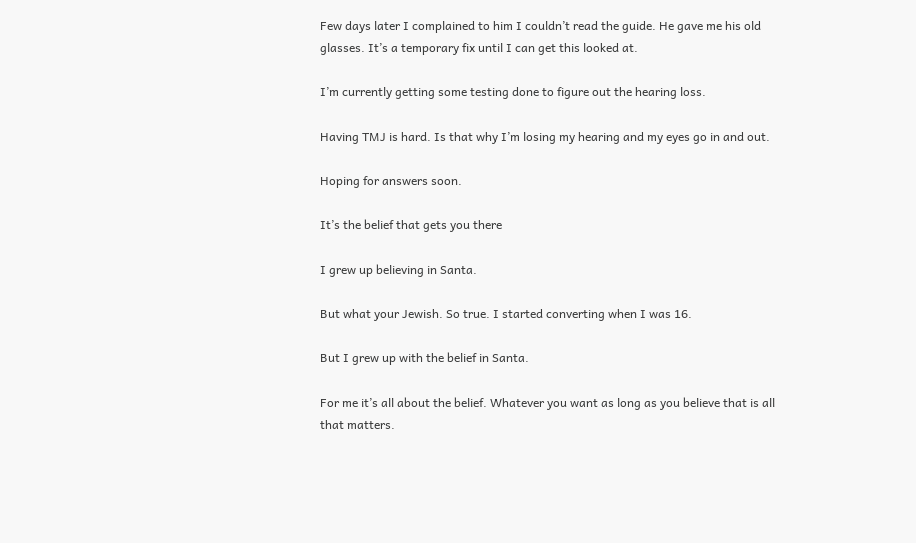Few days later I complained to him I couldn’t read the guide. He gave me his old glasses. It’s a temporary fix until I can get this looked at.

I’m currently getting some testing done to figure out the hearing loss.

Having TMJ is hard. Is that why I’m losing my hearing and my eyes go in and out.

Hoping for answers soon.

It’s the belief that gets you there

I grew up believing in Santa.

But what your Jewish. So true. I started converting when I was 16.

But I grew up with the belief in Santa.

For me it’s all about the belief. Whatever you want as long as you believe that is all that matters.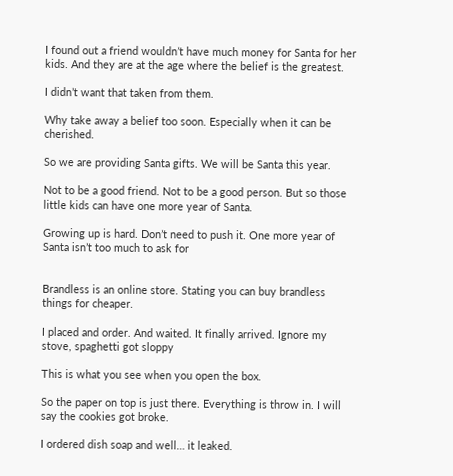I found out a friend wouldn’t have much money for Santa for her kids. And they are at the age where the belief is the greatest.

I didn’t want that taken from them.

Why take away a belief too soon. Especially when it can be cherished.

So we are providing Santa gifts. We will be Santa this year.

Not to be a good friend. Not to be a good person. But so those little kids can have one more year of Santa.

Growing up is hard. Don’t need to push it. One more year of Santa isn’t too much to ask for


Brandless is an online store. Stating you can buy brandless things for cheaper.

I placed and order. And waited. It finally arrived. Ignore my stove, spaghetti got sloppy

This is what you see when you open the box.

So the paper on top is just there. Everything is throw in. I will say the cookies got broke.

I ordered dish soap and well… it leaked.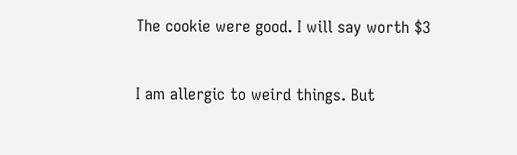The cookie were good. I will say worth $3

I am allergic to weird things. But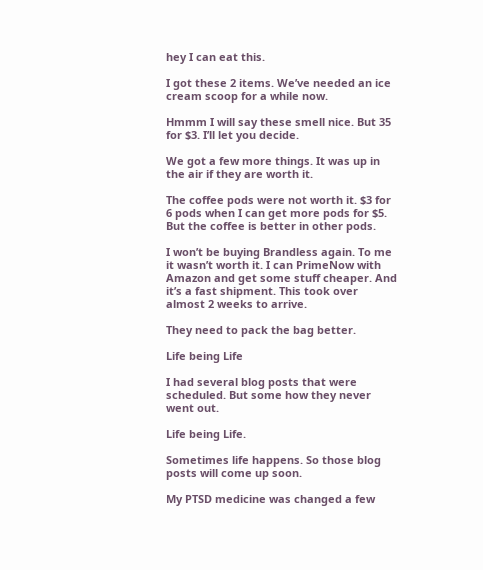hey I can eat this.

I got these 2 items. We’ve needed an ice cream scoop for a while now.

Hmmm I will say these smell nice. But 35 for $3. I’ll let you decide.

We got a few more things. It was up in the air if they are worth it.

The coffee pods were not worth it. $3 for 6 pods when I can get more pods for $5. But the coffee is better in other pods.

I won’t be buying Brandless again. To me it wasn’t worth it. I can PrimeNow with Amazon and get some stuff cheaper. And it’s a fast shipment. This took over almost 2 weeks to arrive.

They need to pack the bag better.

Life being Life

I had several blog posts that were scheduled. But some how they never went out.

Life being Life.

Sometimes life happens. So those blog posts will come up soon.

My PTSD medicine was changed a few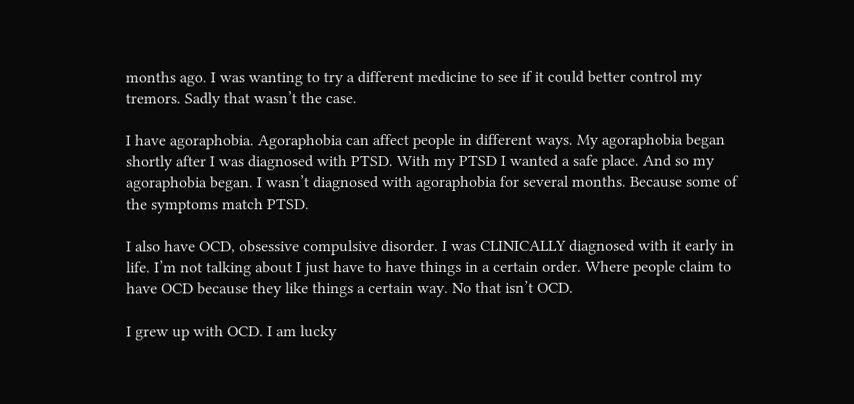months ago. I was wanting to try a different medicine to see if it could better control my tremors. Sadly that wasn’t the case.

I have agoraphobia. Agoraphobia can affect people in different ways. My agoraphobia began shortly after I was diagnosed with PTSD. With my PTSD I wanted a safe place. And so my agoraphobia began. I wasn’t diagnosed with agoraphobia for several months. Because some of the symptoms match PTSD.

I also have OCD, obsessive compulsive disorder. I was CLINICALLY diagnosed with it early in life. I’m not talking about I just have to have things in a certain order. Where people claim to have OCD because they like things a certain way. No that isn’t OCD.

I grew up with OCD. I am lucky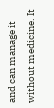and can manage it without medicine. It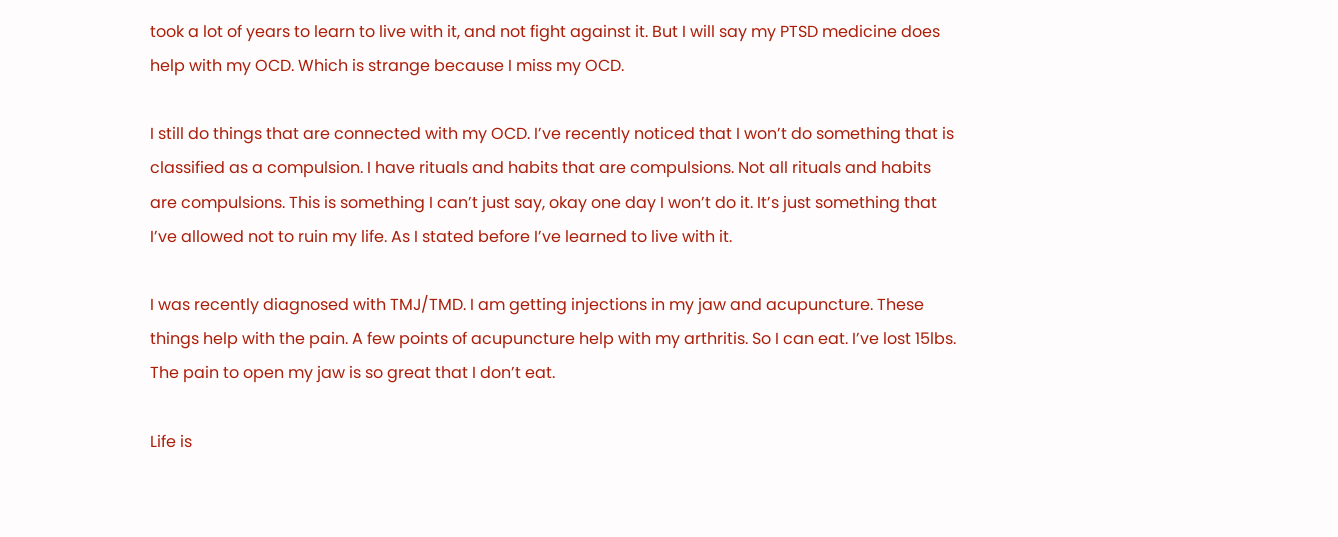took a lot of years to learn to live with it, and not fight against it. But I will say my PTSD medicine does help with my OCD. Which is strange because I miss my OCD.

I still do things that are connected with my OCD. I’ve recently noticed that I won’t do something that is classified as a compulsion. I have rituals and habits that are compulsions. Not all rituals and habits are compulsions. This is something I can’t just say, okay one day I won’t do it. It’s just something that I’ve allowed not to ruin my life. As I stated before I’ve learned to live with it.

I was recently diagnosed with TMJ/TMD. I am getting injections in my jaw and acupuncture. These things help with the pain. A few points of acupuncture help with my arthritis. So I can eat. I’ve lost 15lbs. The pain to open my jaw is so great that I don’t eat.

Life is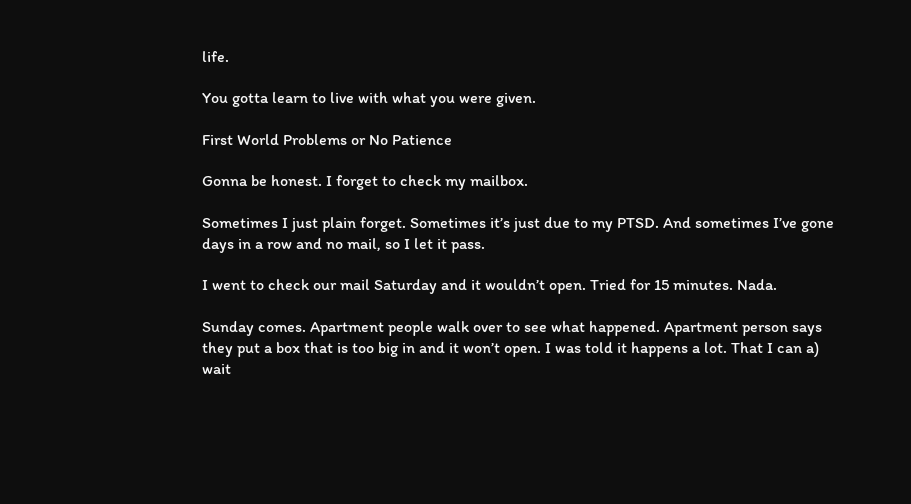life.

You gotta learn to live with what you were given.

First World Problems or No Patience

Gonna be honest. I forget to check my mailbox.

Sometimes I just plain forget. Sometimes it’s just due to my PTSD. And sometimes I’ve gone days in a row and no mail, so I let it pass.

I went to check our mail Saturday and it wouldn’t open. Tried for 15 minutes. Nada.

Sunday comes. Apartment people walk over to see what happened. Apartment person says they put a box that is too big in and it won’t open. I was told it happens a lot. That I can a) wait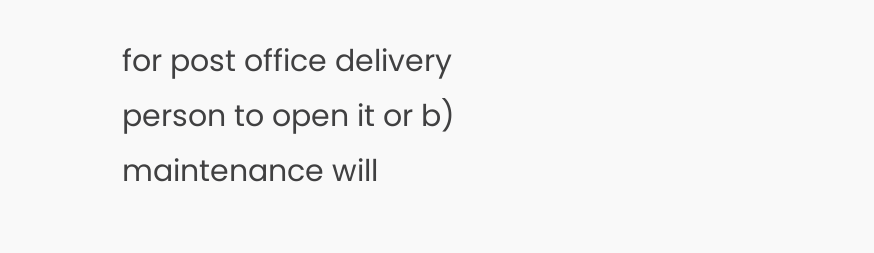for post office delivery person to open it or b) maintenance will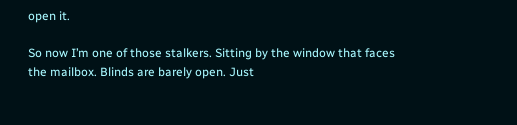open it.

So now I’m one of those stalkers. Sitting by the window that faces the mailbox. Blinds are barely open. Just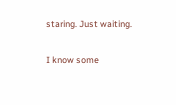staring. Just waiting.

I know some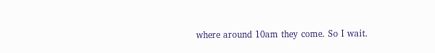where around 10am they come. So I wait.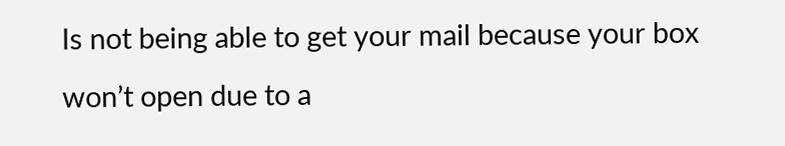Is not being able to get your mail because your box won’t open due to a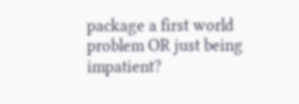package a first world problem OR just being impatient?